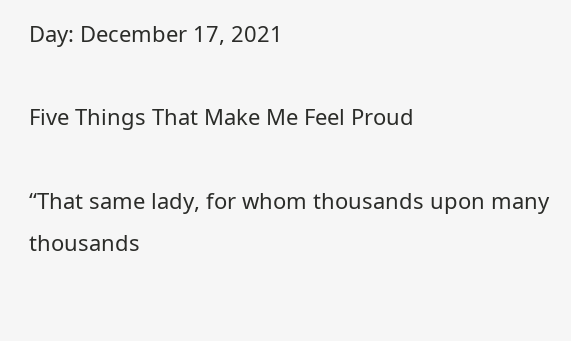Day: December 17, 2021

Five Things That Make Me Feel Proud

“That same lady, for whom thousands upon many thousands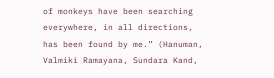of monkeys have been searching everywhere, in all directions, has been found by me.” (Hanuman, Valmiki Ramayana, Sundara Kand,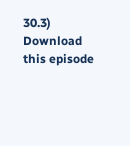30.3) Download this episode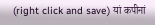(right click and save) यां कपीनां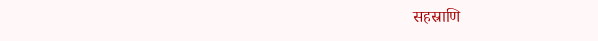सहस्राणि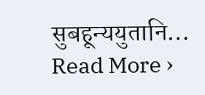सुबहून्ययुतानि… Read More ›